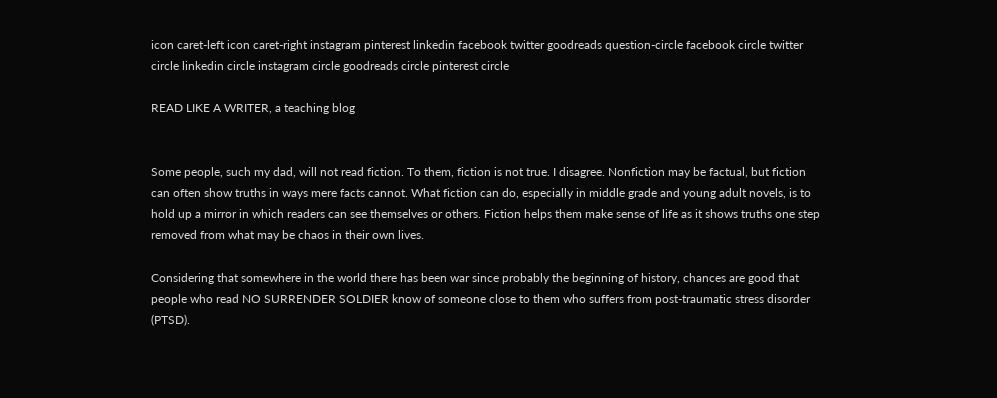icon caret-left icon caret-right instagram pinterest linkedin facebook twitter goodreads question-circle facebook circle twitter circle linkedin circle instagram circle goodreads circle pinterest circle

READ LIKE A WRITER, a teaching blog


Some people, such my dad, will not read fiction. To them, fiction is not true. I disagree. Nonfiction may be factual, but fiction can often show truths in ways mere facts cannot. What fiction can do, especially in middle grade and young adult novels, is to hold up a mirror in which readers can see themselves or others. Fiction helps them make sense of life as it shows truths one step removed from what may be chaos in their own lives.

Considering that somewhere in the world there has been war since probably the beginning of history, chances are good that people who read NO SURRENDER SOLDIER know of someone close to them who suffers from post-traumatic stress disorder (PTSD).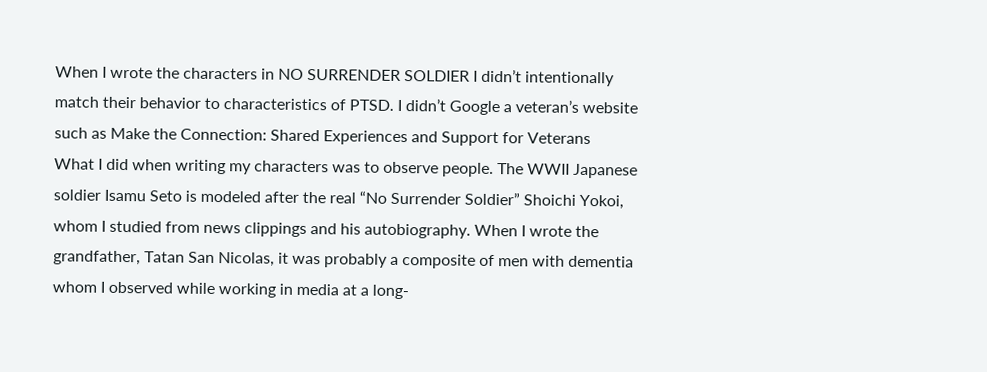When I wrote the characters in NO SURRENDER SOLDIER I didn’t intentionally match their behavior to characteristics of PTSD. I didn’t Google a veteran’s website such as Make the Connection: Shared Experiences and Support for Veterans
What I did when writing my characters was to observe people. The WWII Japanese soldier Isamu Seto is modeled after the real “No Surrender Soldier” Shoichi Yokoi, whom I studied from news clippings and his autobiography. When I wrote the grandfather, Tatan San Nicolas, it was probably a composite of men with dementia whom I observed while working in media at a long-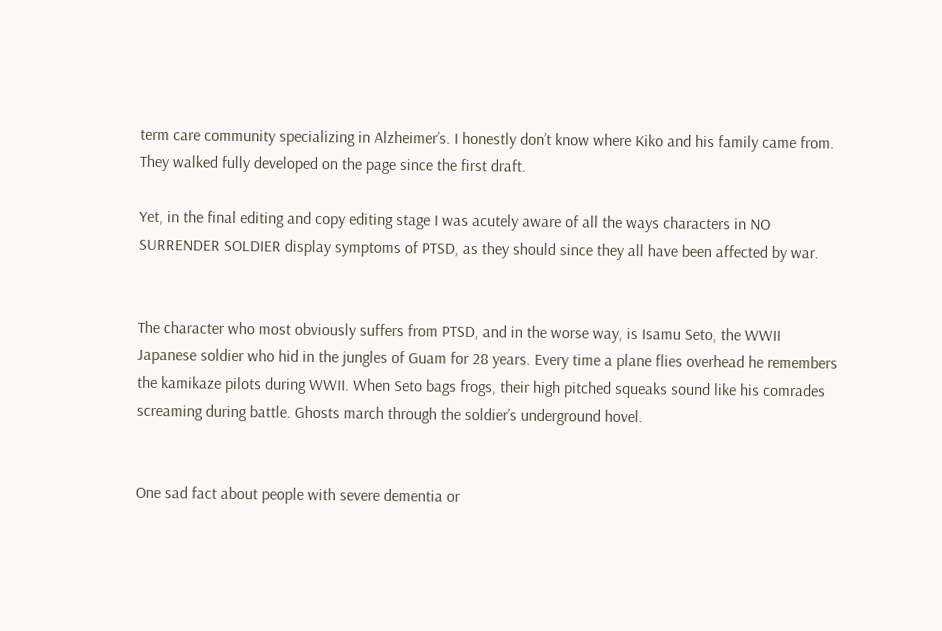term care community specializing in Alzheimer’s. I honestly don’t know where Kiko and his family came from. They walked fully developed on the page since the first draft.

Yet, in the final editing and copy editing stage I was acutely aware of all the ways characters in NO SURRENDER SOLDIER display symptoms of PTSD, as they should since they all have been affected by war.


The character who most obviously suffers from PTSD, and in the worse way, is Isamu Seto, the WWII Japanese soldier who hid in the jungles of Guam for 28 years. Every time a plane flies overhead he remembers the kamikaze pilots during WWII. When Seto bags frogs, their high pitched squeaks sound like his comrades screaming during battle. Ghosts march through the soldier’s underground hovel.


One sad fact about people with severe dementia or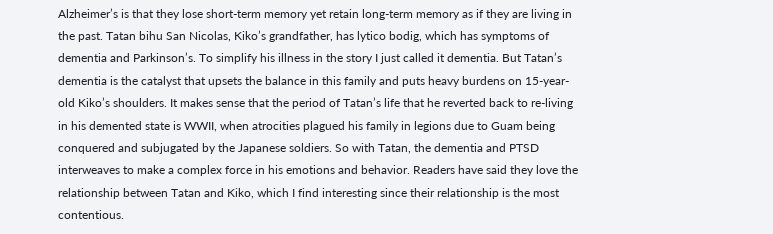Alzheimer’s is that they lose short-term memory yet retain long-term memory as if they are living in the past. Tatan bihu San Nicolas, Kiko’s grandfather, has lytico bodig, which has symptoms of dementia and Parkinson’s. To simplify his illness in the story I just called it dementia. But Tatan’s dementia is the catalyst that upsets the balance in this family and puts heavy burdens on 15-year-old Kiko’s shoulders. It makes sense that the period of Tatan’s life that he reverted back to re-living in his demented state is WWII, when atrocities plagued his family in legions due to Guam being conquered and subjugated by the Japanese soldiers. So with Tatan, the dementia and PTSD interweaves to make a complex force in his emotions and behavior. Readers have said they love the relationship between Tatan and Kiko, which I find interesting since their relationship is the most contentious.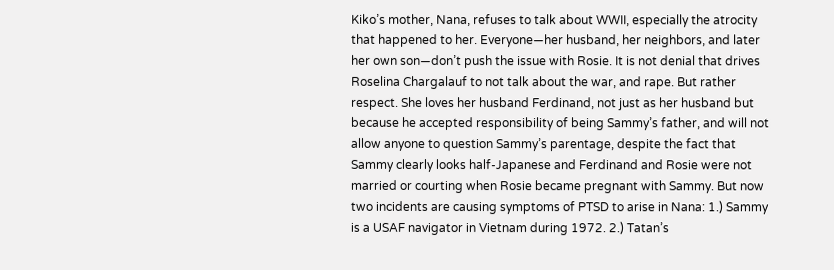Kiko’s mother, Nana, refuses to talk about WWII, especially the atrocity that happened to her. Everyone—her husband, her neighbors, and later her own son—don’t push the issue with Rosie. It is not denial that drives Roselina Chargalauf to not talk about the war, and rape. But rather respect. She loves her husband Ferdinand, not just as her husband but because he accepted responsibility of being Sammy’s father, and will not allow anyone to question Sammy’s parentage, despite the fact that Sammy clearly looks half-Japanese and Ferdinand and Rosie were not married or courting when Rosie became pregnant with Sammy. But now two incidents are causing symptoms of PTSD to arise in Nana: 1.) Sammy is a USAF navigator in Vietnam during 1972. 2.) Tatan’s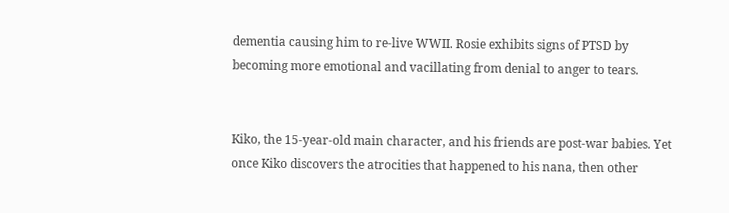dementia causing him to re-live WWII. Rosie exhibits signs of PTSD by becoming more emotional and vacillating from denial to anger to tears.


Kiko, the 15-year-old main character, and his friends are post-war babies. Yet once Kiko discovers the atrocities that happened to his nana, then other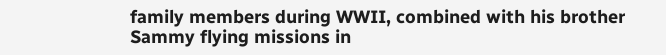family members during WWII, combined with his brother Sammy flying missions in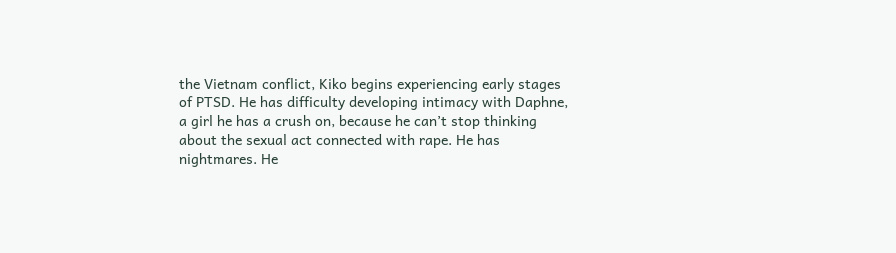the Vietnam conflict, Kiko begins experiencing early stages of PTSD. He has difficulty developing intimacy with Daphne, a girl he has a crush on, because he can’t stop thinking about the sexual act connected with rape. He has nightmares. He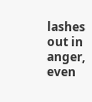lashes out in anger, even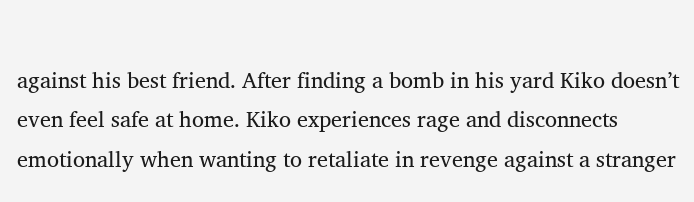against his best friend. After finding a bomb in his yard Kiko doesn’t even feel safe at home. Kiko experiences rage and disconnects emotionally when wanting to retaliate in revenge against a stranger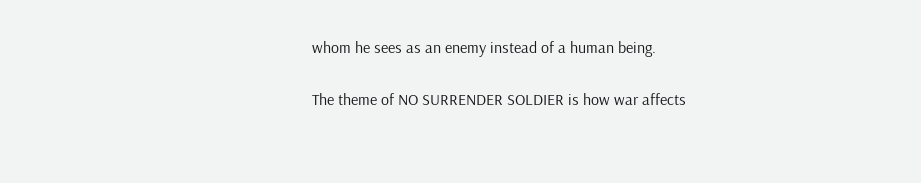whom he sees as an enemy instead of a human being.

The theme of NO SURRENDER SOLDIER is how war affects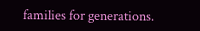families for generations.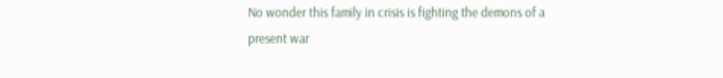No wonder this family in crisis is fighting the demons of a present war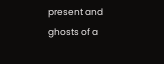present and ghosts of a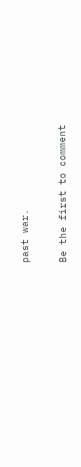past war.

Be the first to comment